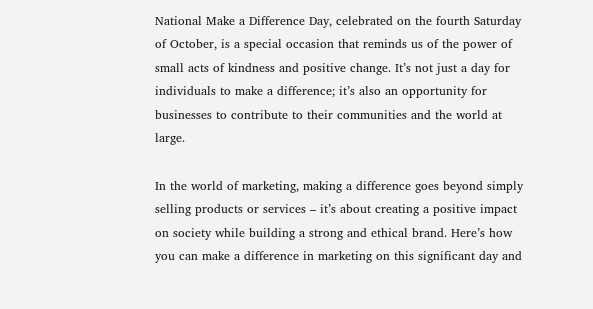National Make a Difference Day, celebrated on the fourth Saturday of October, is a special occasion that reminds us of the power of small acts of kindness and positive change. It’s not just a day for individuals to make a difference; it’s also an opportunity for businesses to contribute to their communities and the world at large.

In the world of marketing, making a difference goes beyond simply selling products or services – it’s about creating a positive impact on society while building a strong and ethical brand. Here’s how you can make a difference in marketing on this significant day and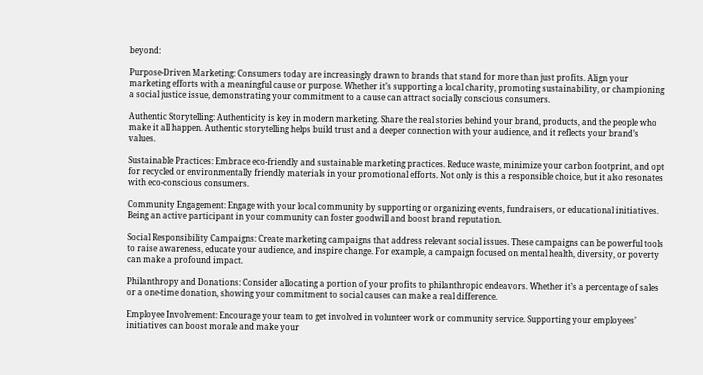beyond:

Purpose-Driven Marketing: Consumers today are increasingly drawn to brands that stand for more than just profits. Align your marketing efforts with a meaningful cause or purpose. Whether it’s supporting a local charity, promoting sustainability, or championing a social justice issue, demonstrating your commitment to a cause can attract socially conscious consumers.

Authentic Storytelling: Authenticity is key in modern marketing. Share the real stories behind your brand, products, and the people who make it all happen. Authentic storytelling helps build trust and a deeper connection with your audience, and it reflects your brand’s values.

Sustainable Practices: Embrace eco-friendly and sustainable marketing practices. Reduce waste, minimize your carbon footprint, and opt for recycled or environmentally friendly materials in your promotional efforts. Not only is this a responsible choice, but it also resonates with eco-conscious consumers.

Community Engagement: Engage with your local community by supporting or organizing events, fundraisers, or educational initiatives. Being an active participant in your community can foster goodwill and boost brand reputation.

Social Responsibility Campaigns: Create marketing campaigns that address relevant social issues. These campaigns can be powerful tools to raise awareness, educate your audience, and inspire change. For example, a campaign focused on mental health, diversity, or poverty can make a profound impact.

Philanthropy and Donations: Consider allocating a portion of your profits to philanthropic endeavors. Whether it’s a percentage of sales or a one-time donation, showing your commitment to social causes can make a real difference.

Employee Involvement: Encourage your team to get involved in volunteer work or community service. Supporting your employees’ initiatives can boost morale and make your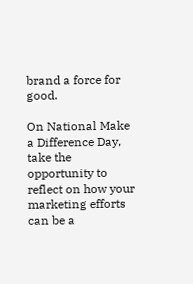brand a force for good.

On National Make a Difference Day, take the opportunity to reflect on how your marketing efforts can be a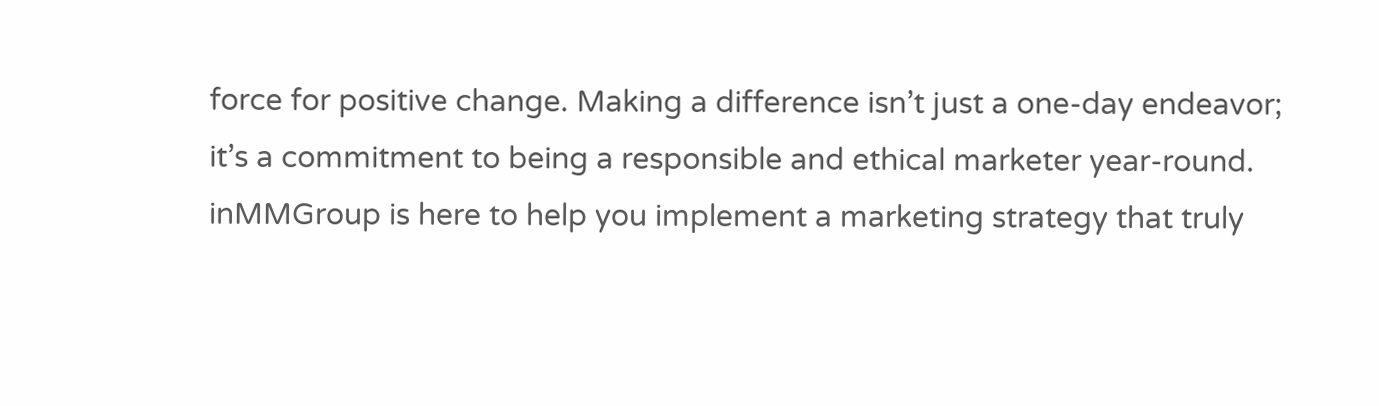force for positive change. Making a difference isn’t just a one-day endeavor; it’s a commitment to being a responsible and ethical marketer year-round. inMMGroup is here to help you implement a marketing strategy that truly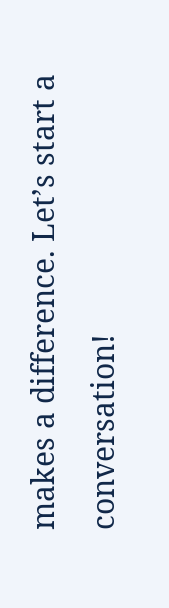makes a difference. Let’s start a conversation!